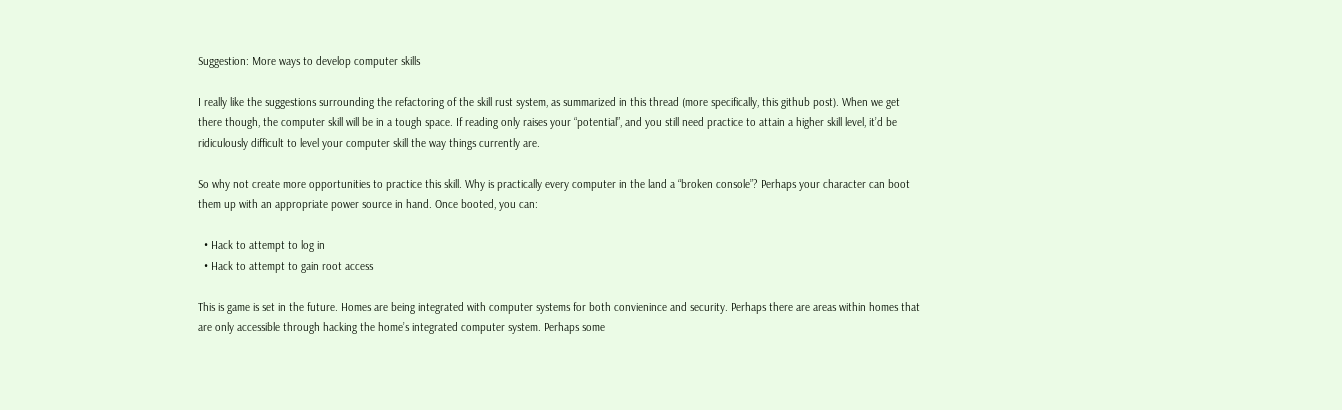Suggestion: More ways to develop computer skills

I really like the suggestions surrounding the refactoring of the skill rust system, as summarized in this thread (more specifically, this github post). When we get there though, the computer skill will be in a tough space. If reading only raises your “potential”, and you still need practice to attain a higher skill level, it’d be ridiculously difficult to level your computer skill the way things currently are.

So why not create more opportunities to practice this skill. Why is practically every computer in the land a “broken console”? Perhaps your character can boot them up with an appropriate power source in hand. Once booted, you can:

  • Hack to attempt to log in
  • Hack to attempt to gain root access

This is game is set in the future. Homes are being integrated with computer systems for both convienince and security. Perhaps there are areas within homes that are only accessible through hacking the home’s integrated computer system. Perhaps some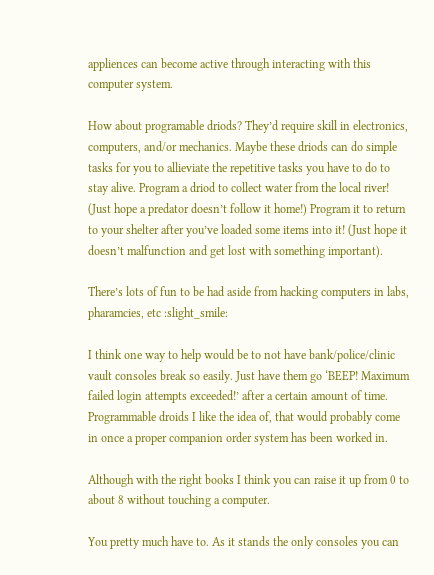appliences can become active through interacting with this computer system.

How about programable driods? They’d require skill in electronics, computers, and/or mechanics. Maybe these driods can do simple tasks for you to allieviate the repetitive tasks you have to do to stay alive. Program a driod to collect water from the local river! (Just hope a predator doesn’t follow it home!) Program it to return to your shelter after you’ve loaded some items into it! (Just hope it doesn’t malfunction and get lost with something important).

There’s lots of fun to be had aside from hacking computers in labs, pharamcies, etc :slight_smile:

I think one way to help would be to not have bank/police/clinic vault consoles break so easily. Just have them go ‘BEEP! Maximum failed login attempts exceeded!’ after a certain amount of time. Programmable droids I like the idea of, that would probably come in once a proper companion order system has been worked in.

Although with the right books I think you can raise it up from 0 to about 8 without touching a computer.

You pretty much have to. As it stands the only consoles you can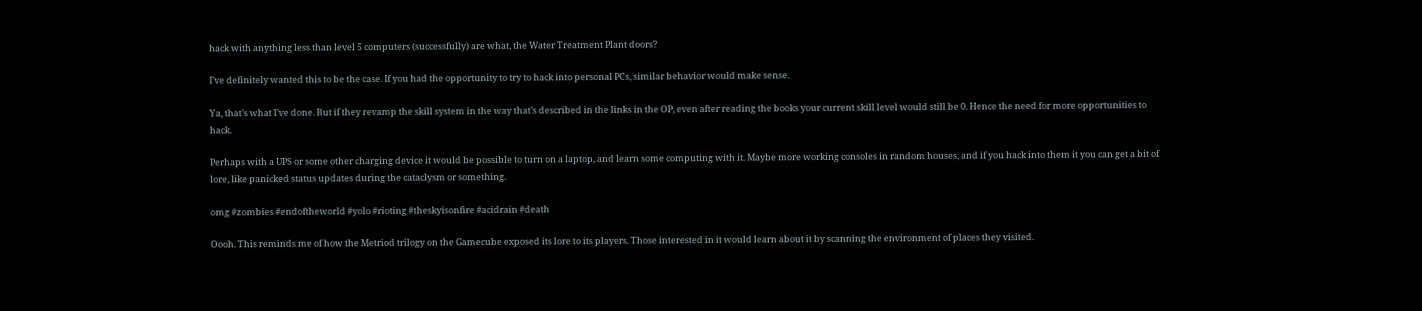hack with anything less than level 5 computers (successfully) are what, the Water Treatment Plant doors?

I’ve definitely wanted this to be the case. If you had the opportunity to try to hack into personal PCs, similar behavior would make sense.

Ya, that’s what I’ve done. But if they revamp the skill system in the way that’s described in the links in the OP, even after reading the books your current skill level would still be 0. Hence the need for more opportunities to hack.

Perhaps with a UPS or some other charging device it would be possible to turn on a laptop, and learn some computing with it. Maybe more working consoles in random houses, and if you hack into them it you can get a bit of lore, like panicked status updates during the cataclysm or something.

omg #zombies #endoftheworld #yolo #rioting #theskyisonfire #acidrain #death

Oooh. This reminds me of how the Metriod trilogy on the Gamecube exposed its lore to its players. Those interested in it would learn about it by scanning the environment of places they visited.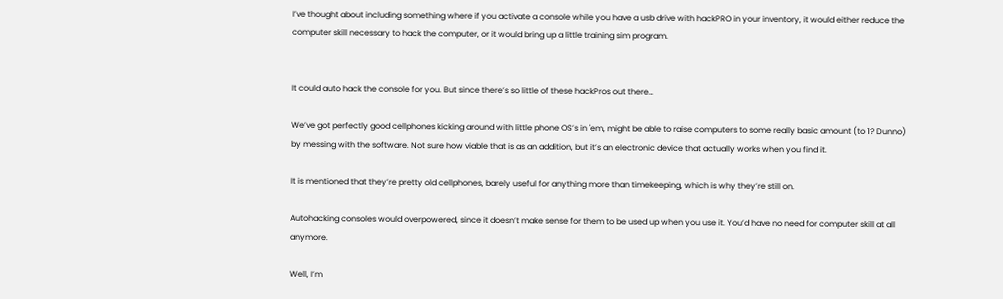I’ve thought about including something where if you activate a console while you have a usb drive with hackPRO in your inventory, it would either reduce the computer skill necessary to hack the computer, or it would bring up a little training sim program.


It could auto hack the console for you. But since there’s so little of these hackPros out there…

We’ve got perfectly good cellphones kicking around with little phone OS’s in 'em, might be able to raise computers to some really basic amount (to 1? Dunno) by messing with the software. Not sure how viable that is as an addition, but it’s an electronic device that actually works when you find it.

It is mentioned that they’re pretty old cellphones, barely useful for anything more than timekeeping, which is why they’re still on.

Autohacking consoles would overpowered, since it doesn’t make sense for them to be used up when you use it. You’d have no need for computer skill at all anymore.

Well, I’m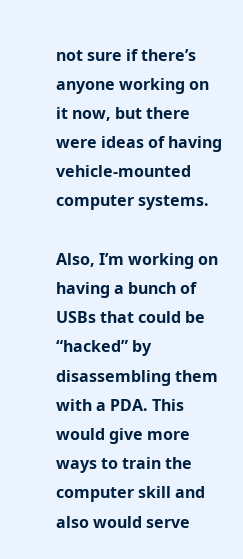not sure if there’s anyone working on it now, but there were ideas of having vehicle-mounted computer systems.

Also, I’m working on having a bunch of USBs that could be “hacked” by disassembling them with a PDA. This would give more ways to train the computer skill and also would serve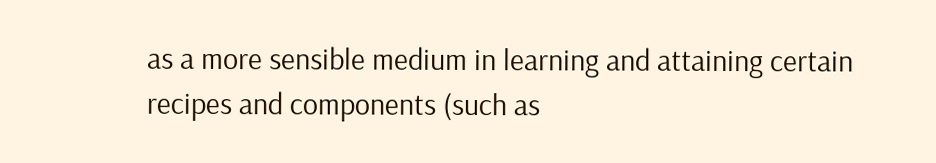as a more sensible medium in learning and attaining certain recipes and components (such as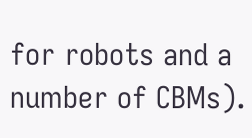for robots and a number of CBMs).